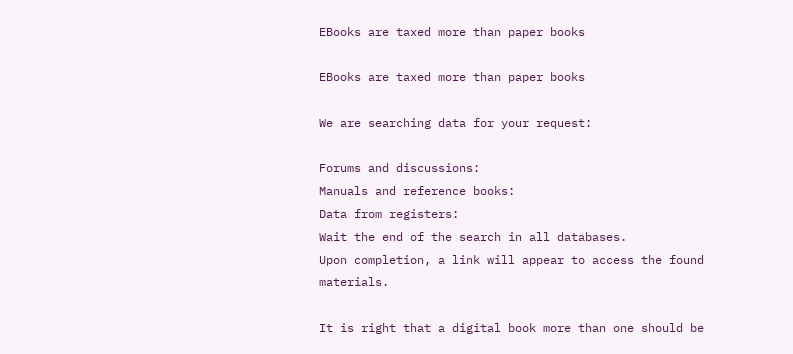EBooks are taxed more than paper books

EBooks are taxed more than paper books

We are searching data for your request:

Forums and discussions:
Manuals and reference books:
Data from registers:
Wait the end of the search in all databases.
Upon completion, a link will appear to access the found materials.

It is right that a digital book more than one should be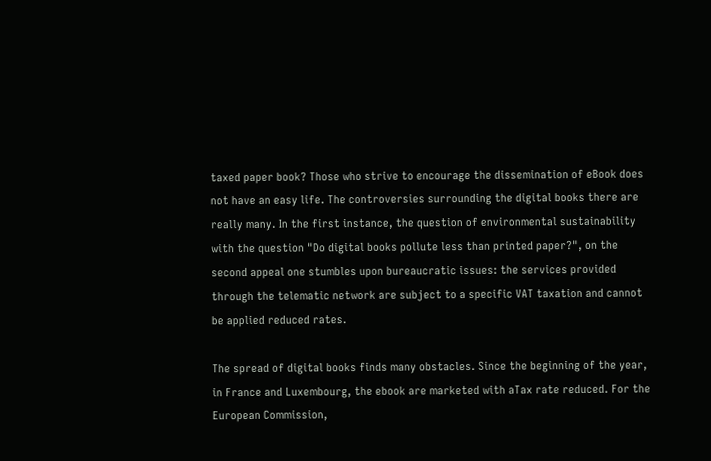taxed paper book? Those who strive to encourage the dissemination of eBook does not have an easy life. The controversies surrounding the digital books there are really many. In the first instance, the question of environmental sustainability with the question "Do digital books pollute less than printed paper?", on the second appeal one stumbles upon bureaucratic issues: the services provided through the telematic network are subject to a specific VAT taxation and cannot be applied reduced rates.

The spread of digital books finds many obstacles. Since the beginning of the year, in France and Luxembourg, the ebook are marketed with aTax rate reduced. For the European Commission,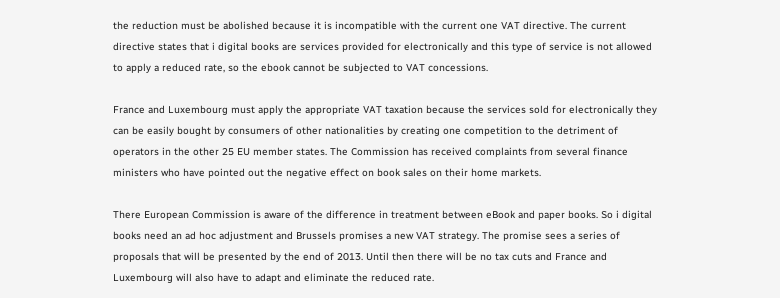the reduction must be abolished because it is incompatible with the current one VAT directive. The current directive states that i digital books are services provided for electronically and this type of service is not allowed to apply a reduced rate, so the ebook cannot be subjected to VAT concessions.

France and Luxembourg must apply the appropriate VAT taxation because the services sold for electronically they can be easily bought by consumers of other nationalities by creating one competition to the detriment of operators in the other 25 EU member states. The Commission has received complaints from several finance ministers who have pointed out the negative effect on book sales on their home markets.

There European Commission is aware of the difference in treatment between eBook and paper books. So i digital books need an ad hoc adjustment and Brussels promises a new VAT strategy. The promise sees a series of proposals that will be presented by the end of 2013. Until then there will be no tax cuts and France and Luxembourg will also have to adapt and eliminate the reduced rate.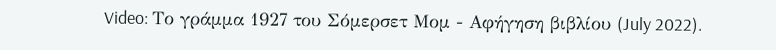Video: Το γράμμα 1927 του Σόμερσετ Μομ - Αφήγηση βιβλίου (July 2022).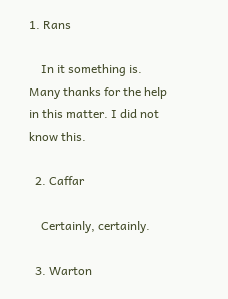1. Rans

    In it something is. Many thanks for the help in this matter. I did not know this.

  2. Caffar

    Certainly, certainly.

  3. Warton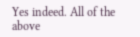Yes indeed. All of the above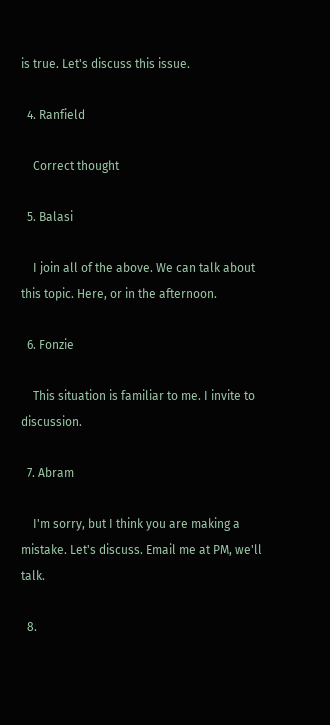is true. Let's discuss this issue.

  4. Ranfield

    Correct thought

  5. Balasi

    I join all of the above. We can talk about this topic. Here, or in the afternoon.

  6. Fonzie

    This situation is familiar to me. I invite to discussion.

  7. Abram

    I'm sorry, but I think you are making a mistake. Let's discuss. Email me at PM, we'll talk.

  8.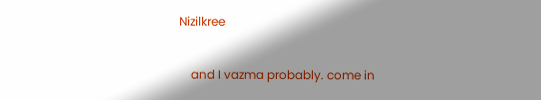Nizilkree

    and I vazma probably. come in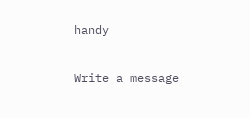handy

Write a message